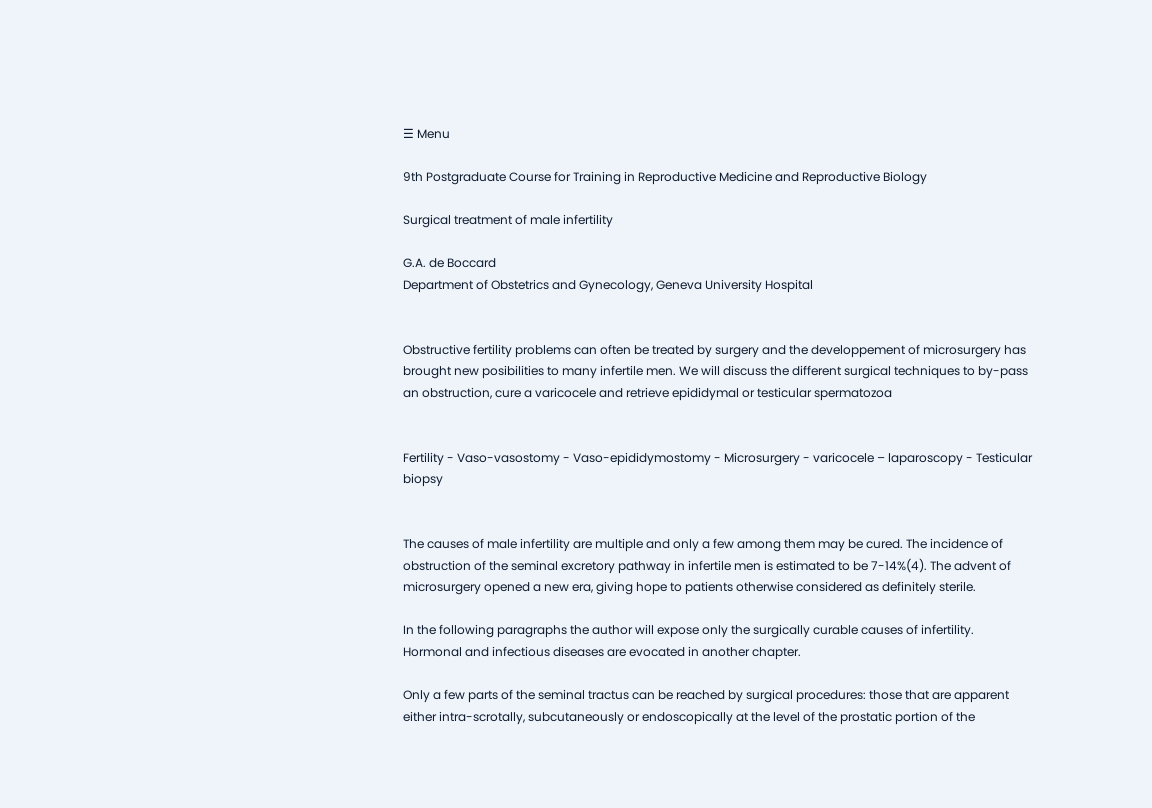☰ Menu

9th Postgraduate Course for Training in Reproductive Medicine and Reproductive Biology

Surgical treatment of male infertility

G.A. de Boccard
Department of Obstetrics and Gynecology, Geneva University Hospital


Obstructive fertility problems can often be treated by surgery and the developpement of microsurgery has brought new posibilities to many infertile men. We will discuss the different surgical techniques to by-pass an obstruction, cure a varicocele and retrieve epididymal or testicular spermatozoa


Fertility - Vaso-vasostomy - Vaso-epididymostomy - Microsurgery - varicocele – laparoscopy - Testicular biopsy


The causes of male infertility are multiple and only a few among them may be cured. The incidence of obstruction of the seminal excretory pathway in infertile men is estimated to be 7-14%(4). The advent of microsurgery opened a new era, giving hope to patients otherwise considered as definitely sterile.

In the following paragraphs the author will expose only the surgically curable causes of infertility. Hormonal and infectious diseases are evocated in another chapter.

Only a few parts of the seminal tractus can be reached by surgical procedures: those that are apparent either intra-scrotally, subcutaneously or endoscopically at the level of the prostatic portion of the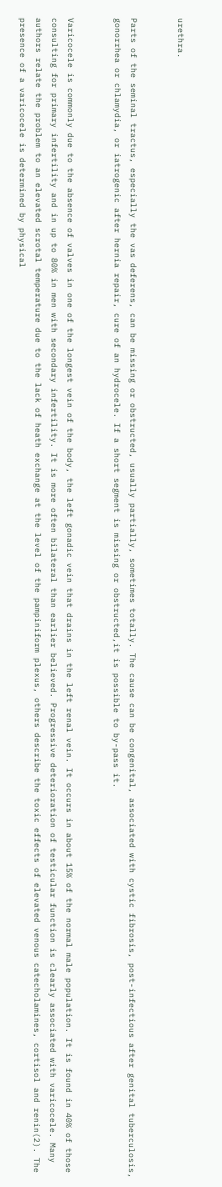urethra.


Parts of the seminal tractus, especially the vas deferens, can be missing or obstructed, usually partially, sometimes totally. The cause can be congenital, associated with cystic fibrosis, post-infectious after genital tuberculosis, gonorrhea or chlamydia, or iatrogenic after hernia repair, cure of an hydrocele. If a short segment is missing or obstructed,it is possible to by-pass it.


Varicocele is commonly due to the absence of valves in one of the longest vein of the body, the left gonadic vein that drains in the left renal vein. It occurs in about 15% of the normal male population. It is found in 40% of those consulting for primary infertility and in up to 80% in men with secondary infertility. It is more often bilateral than earlier believed. Progressive deterioration of testicular function is clearly associated with varicocele. Many authors relate the problem to an elevated scrotal temperature due to the lack of heath exchange at the level of the pampiniform plexus, others describe the toxic effects of elevated venous catecholamines, cortisol and renin(2). The presence of a varicocele is determined by physical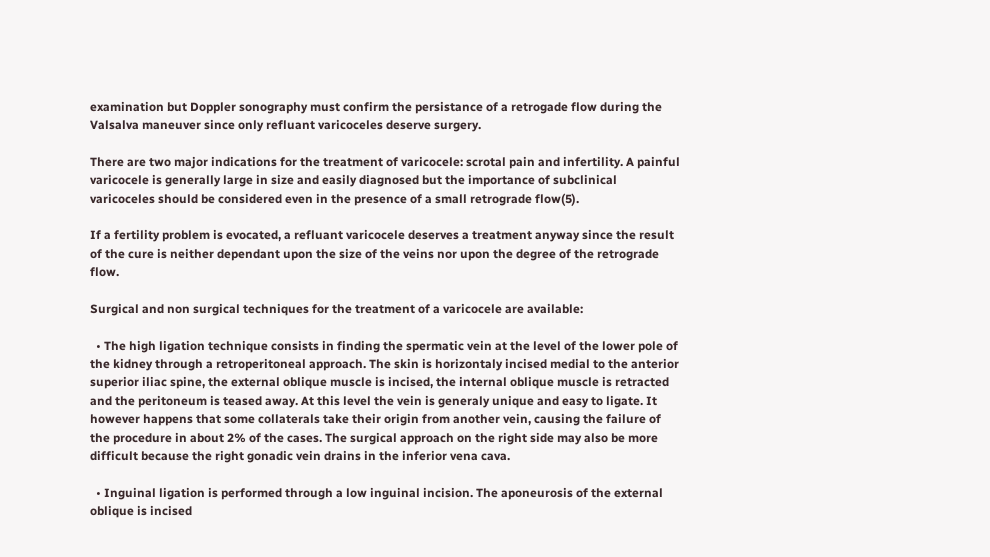examination but Doppler sonography must confirm the persistance of a retrogade flow during the Valsalva maneuver since only refluant varicoceles deserve surgery.

There are two major indications for the treatment of varicocele: scrotal pain and infertility. A painful varicocele is generally large in size and easily diagnosed but the importance of subclinical varicoceles should be considered even in the presence of a small retrograde flow(5).

If a fertility problem is evocated, a refluant varicocele deserves a treatment anyway since the result of the cure is neither dependant upon the size of the veins nor upon the degree of the retrograde flow.

Surgical and non surgical techniques for the treatment of a varicocele are available:

  • The high ligation technique consists in finding the spermatic vein at the level of the lower pole of the kidney through a retroperitoneal approach. The skin is horizontaly incised medial to the anterior superior iliac spine, the external oblique muscle is incised, the internal oblique muscle is retracted and the peritoneum is teased away. At this level the vein is generaly unique and easy to ligate. It however happens that some collaterals take their origin from another vein, causing the failure of the procedure in about 2% of the cases. The surgical approach on the right side may also be more difficult because the right gonadic vein drains in the inferior vena cava.

  • Inguinal ligation is performed through a low inguinal incision. The aponeurosis of the external oblique is incised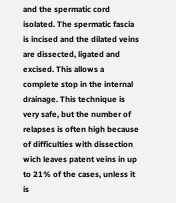and the spermatic cord isolated. The spermatic fascia is incised and the dilated veins are dissected, ligated and excised. This allows a complete stop in the internal drainage. This technique is very safe, but the number of relapses is often high because of difficulties with dissection wich leaves patent veins in up to 21% of the cases, unless it is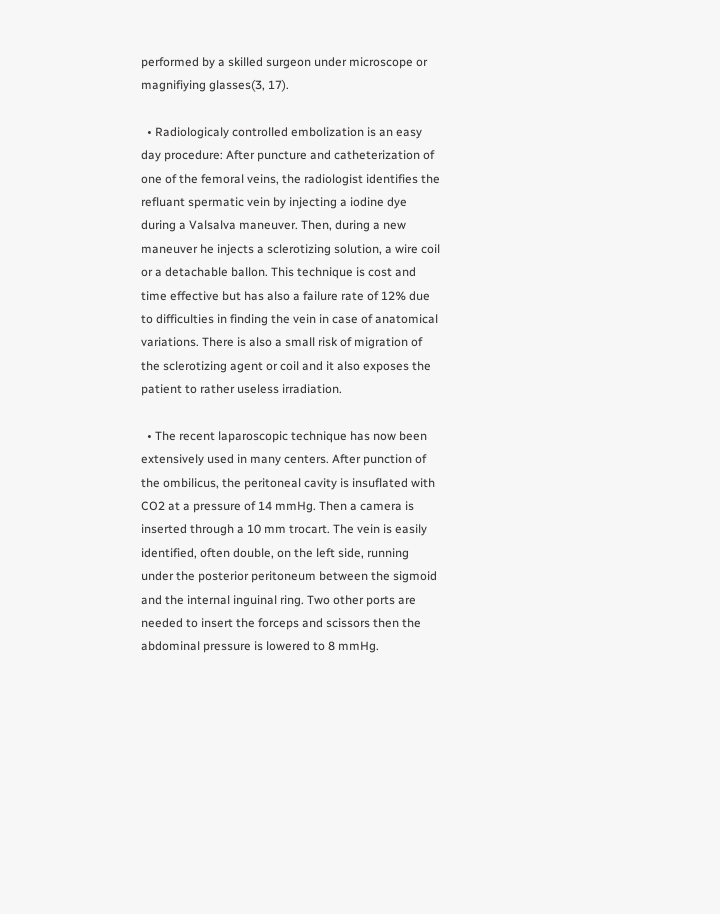performed by a skilled surgeon under microscope or magnifiying glasses(3, 17).

  • Radiologicaly controlled embolization is an easy day procedure: After puncture and catheterization of one of the femoral veins, the radiologist identifies the refluant spermatic vein by injecting a iodine dye during a Valsalva maneuver. Then, during a new maneuver he injects a sclerotizing solution, a wire coil or a detachable ballon. This technique is cost and time effective but has also a failure rate of 12% due to difficulties in finding the vein in case of anatomical variations. There is also a small risk of migration of the sclerotizing agent or coil and it also exposes the patient to rather useless irradiation.

  • The recent laparoscopic technique has now been extensively used in many centers. After punction of the ombilicus, the peritoneal cavity is insuflated with CO2 at a pressure of 14 mmHg. Then a camera is inserted through a 10 mm trocart. The vein is easily identified, often double, on the left side, running under the posterior peritoneum between the sigmoid and the internal inguinal ring. Two other ports are needed to insert the forceps and scissors then the abdominal pressure is lowered to 8 mmHg.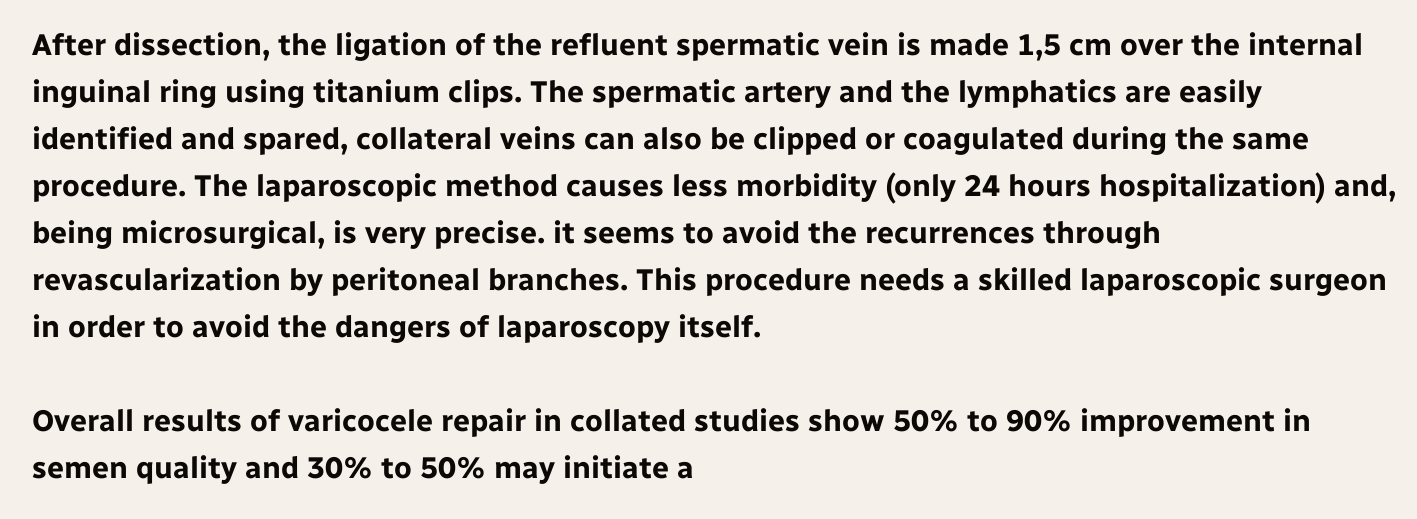After dissection, the ligation of the refluent spermatic vein is made 1,5 cm over the internal inguinal ring using titanium clips. The spermatic artery and the lymphatics are easily identified and spared, collateral veins can also be clipped or coagulated during the same procedure. The laparoscopic method causes less morbidity (only 24 hours hospitalization) and, being microsurgical, is very precise. it seems to avoid the recurrences through revascularization by peritoneal branches. This procedure needs a skilled laparoscopic surgeon in order to avoid the dangers of laparoscopy itself.

Overall results of varicocele repair in collated studies show 50% to 90% improvement in semen quality and 30% to 50% may initiate a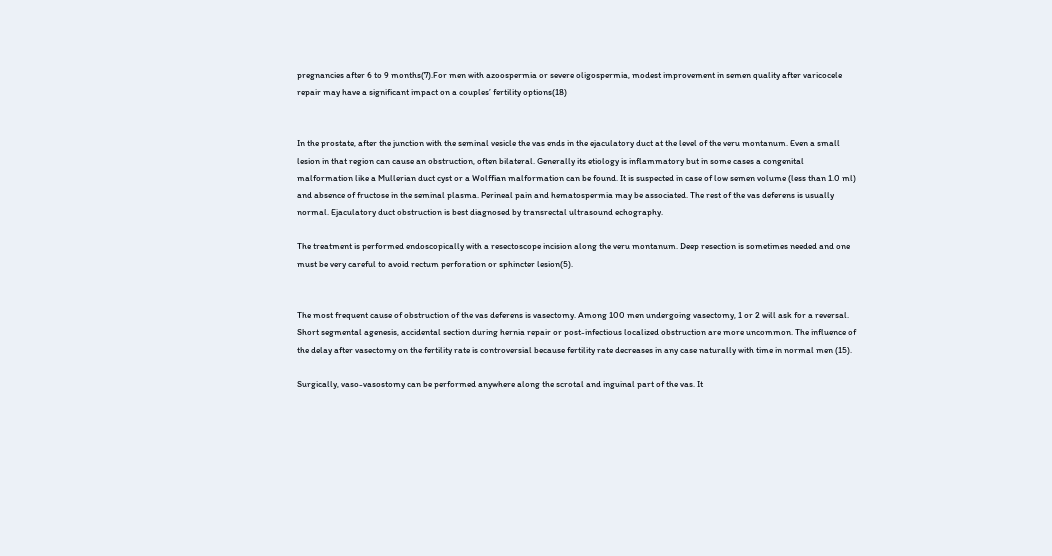pregnancies after 6 to 9 months(7).For men with azoospermia or severe oligospermia, modest improvement in semen quality after varicocele repair may have a significant impact on a couples’ fertility options(18)


In the prostate, after the junction with the seminal vesicle the vas ends in the ejaculatory duct at the level of the veru montanum. Even a small lesion in that region can cause an obstruction, often bilateral. Generally its etiology is inflammatory but in some cases a congenital malformation like a Mullerian duct cyst or a Wolffian malformation can be found. It is suspected in case of low semen volume (less than 1.0 ml) and absence of fructose in the seminal plasma. Perineal pain and hematospermia may be associated. The rest of the vas deferens is usually normal. Ejaculatory duct obstruction is best diagnosed by transrectal ultrasound echography.

The treatment is performed endoscopically with a resectoscope incision along the veru montanum. Deep resection is sometimes needed and one must be very careful to avoid rectum perforation or sphincter lesion(5).


The most frequent cause of obstruction of the vas deferens is vasectomy. Among 100 men undergoing vasectomy, 1 or 2 will ask for a reversal. Short segmental agenesis, accidental section during hernia repair or post-infectious localized obstruction are more uncommon. The influence of the delay after vasectomy on the fertility rate is controversial because fertility rate decreases in any case naturally with time in normal men (15).

Surgically, vaso-vasostomy can be performed anywhere along the scrotal and inguinal part of the vas. It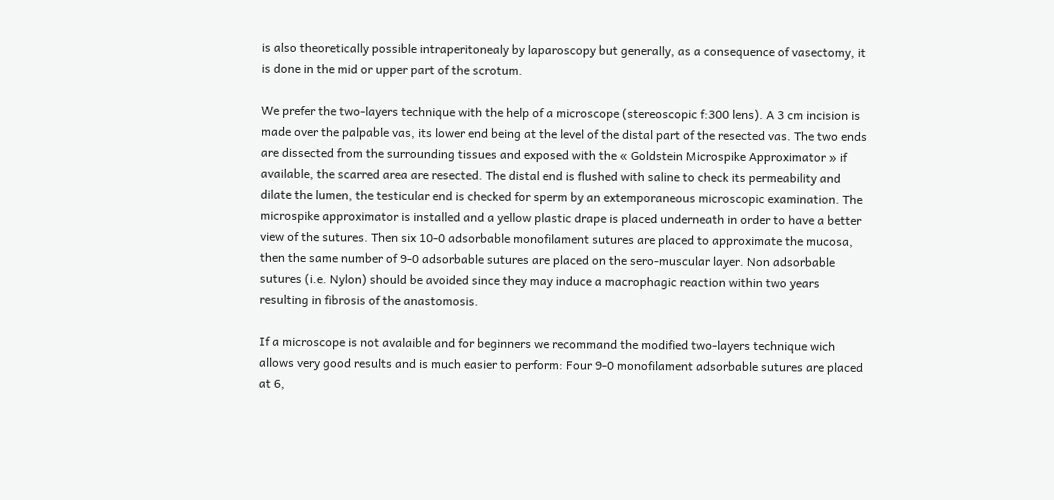is also theoretically possible intraperitonealy by laparoscopy but generally, as a consequence of vasectomy, it is done in the mid or upper part of the scrotum.

We prefer the two-layers technique with the help of a microscope (stereoscopic f:300 lens). A 3 cm incision is made over the palpable vas, its lower end being at the level of the distal part of the resected vas. The two ends are dissected from the surrounding tissues and exposed with the « Goldstein Microspike Approximator » if available, the scarred area are resected. The distal end is flushed with saline to check its permeability and dilate the lumen, the testicular end is checked for sperm by an extemporaneous microscopic examination. The microspike approximator is installed and a yellow plastic drape is placed underneath in order to have a better view of the sutures. Then six 10-0 adsorbable monofilament sutures are placed to approximate the mucosa, then the same number of 9-0 adsorbable sutures are placed on the sero-muscular layer. Non adsorbable sutures (i.e. Nylon) should be avoided since they may induce a macrophagic reaction within two years resulting in fibrosis of the anastomosis.

If a microscope is not avalaible and for beginners we recommand the modified two-layers technique wich allows very good results and is much easier to perform: Four 9-0 monofilament adsorbable sutures are placed at 6,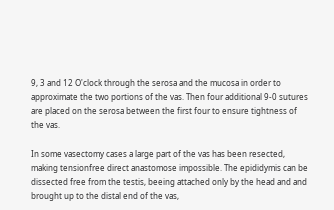9, 3 and 12 O'clock through the serosa and the mucosa in order to approximate the two portions of the vas. Then four additional 9-0 sutures are placed on the serosa between the first four to ensure tightness of the vas.

In some vasectomy cases a large part of the vas has been resected, making tensionfree direct anastomose impossible. The epididymis can be dissected free from the testis, beeing attached only by the head and and brought up to the distal end of the vas,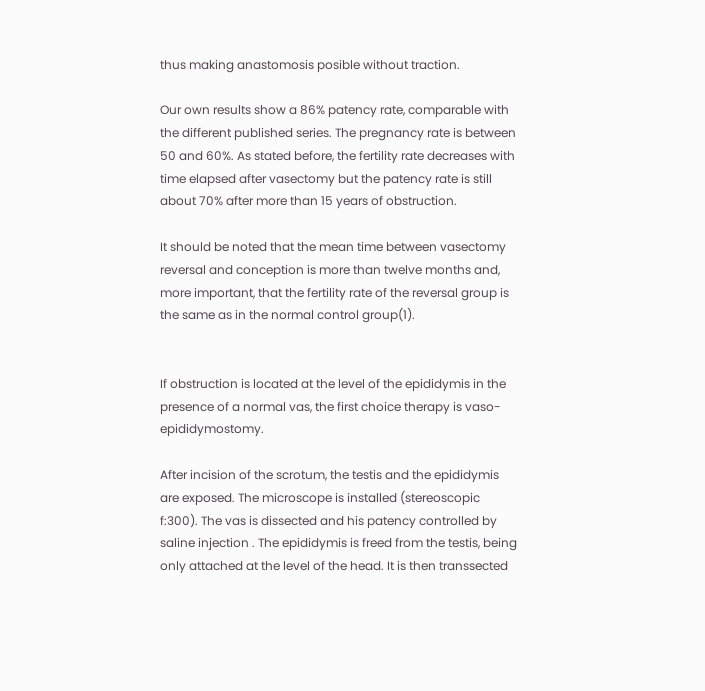thus making anastomosis posible without traction.

Our own results show a 86% patency rate, comparable with the different published series. The pregnancy rate is between 50 and 60%. As stated before, the fertility rate decreases with time elapsed after vasectomy but the patency rate is still about 70% after more than 15 years of obstruction.

It should be noted that the mean time between vasectomy reversal and conception is more than twelve months and, more important, that the fertility rate of the reversal group is the same as in the normal control group(1).


If obstruction is located at the level of the epididymis in the presence of a normal vas, the first choice therapy is vaso-epididymostomy.

After incision of the scrotum, the testis and the epididymis are exposed. The microscope is installed (stereoscopic f:300). The vas is dissected and his patency controlled by saline injection . The epididymis is freed from the testis, being only attached at the level of the head. It is then transsected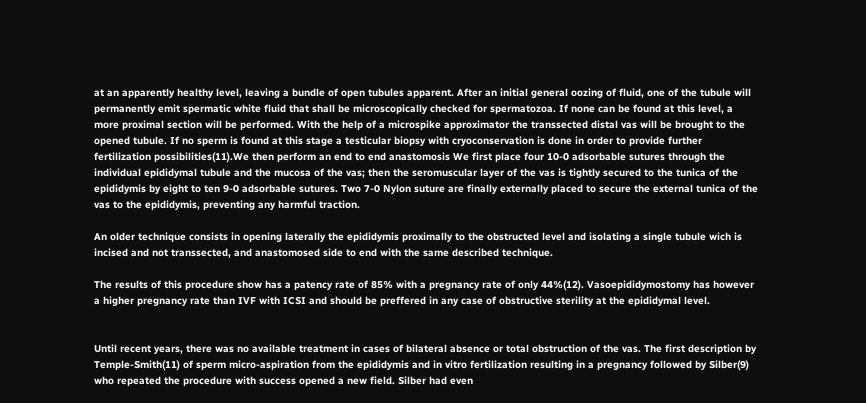at an apparently healthy level, leaving a bundle of open tubules apparent. After an initial general oozing of fluid, one of the tubule will permanently emit spermatic white fluid that shall be microscopically checked for spermatozoa. If none can be found at this level, a more proximal section will be performed. With the help of a microspike approximator the transsected distal vas will be brought to the opened tubule. If no sperm is found at this stage a testicular biopsy with cryoconservation is done in order to provide further fertilization possibilities(11).We then perform an end to end anastomosis We first place four 10-0 adsorbable sutures through the individual epididymal tubule and the mucosa of the vas; then the seromuscular layer of the vas is tightly secured to the tunica of the epididymis by eight to ten 9-0 adsorbable sutures. Two 7-0 Nylon suture are finally externally placed to secure the external tunica of the vas to the epididymis, preventing any harmful traction.

An older technique consists in opening laterally the epididymis proximally to the obstructed level and isolating a single tubule wich is incised and not transsected, and anastomosed side to end with the same described technique.

The results of this procedure show has a patency rate of 85% with a pregnancy rate of only 44%(12). Vasoepididymostomy has however a higher pregnancy rate than IVF with ICSI and should be preffered in any case of obstructive sterility at the epididymal level.


Until recent years, there was no available treatment in cases of bilateral absence or total obstruction of the vas. The first description by Temple-Smith(11) of sperm micro-aspiration from the epididymis and in vitro fertilization resulting in a pregnancy followed by Silber(9) who repeated the procedure with success opened a new field. Silber had even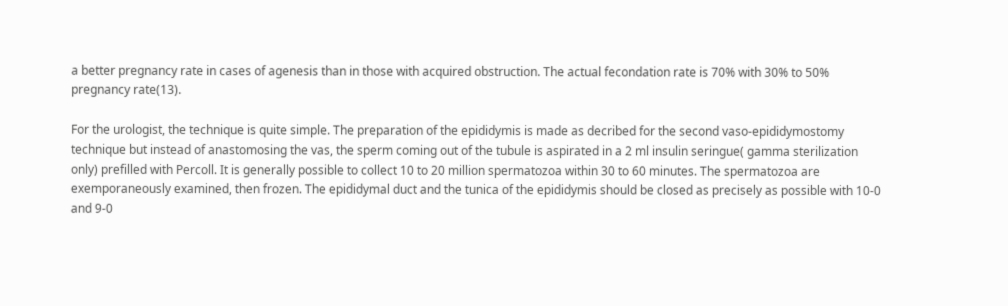a better pregnancy rate in cases of agenesis than in those with acquired obstruction. The actual fecondation rate is 70% with 30% to 50% pregnancy rate(13).

For the urologist, the technique is quite simple. The preparation of the epididymis is made as decribed for the second vaso-epididymostomy technique but instead of anastomosing the vas, the sperm coming out of the tubule is aspirated in a 2 ml insulin seringue( gamma sterilization only) prefilled with Percoll. It is generally possible to collect 10 to 20 million spermatozoa within 30 to 60 minutes. The spermatozoa are exemporaneously examined, then frozen. The epididymal duct and the tunica of the epididymis should be closed as precisely as possible with 10-0 and 9-0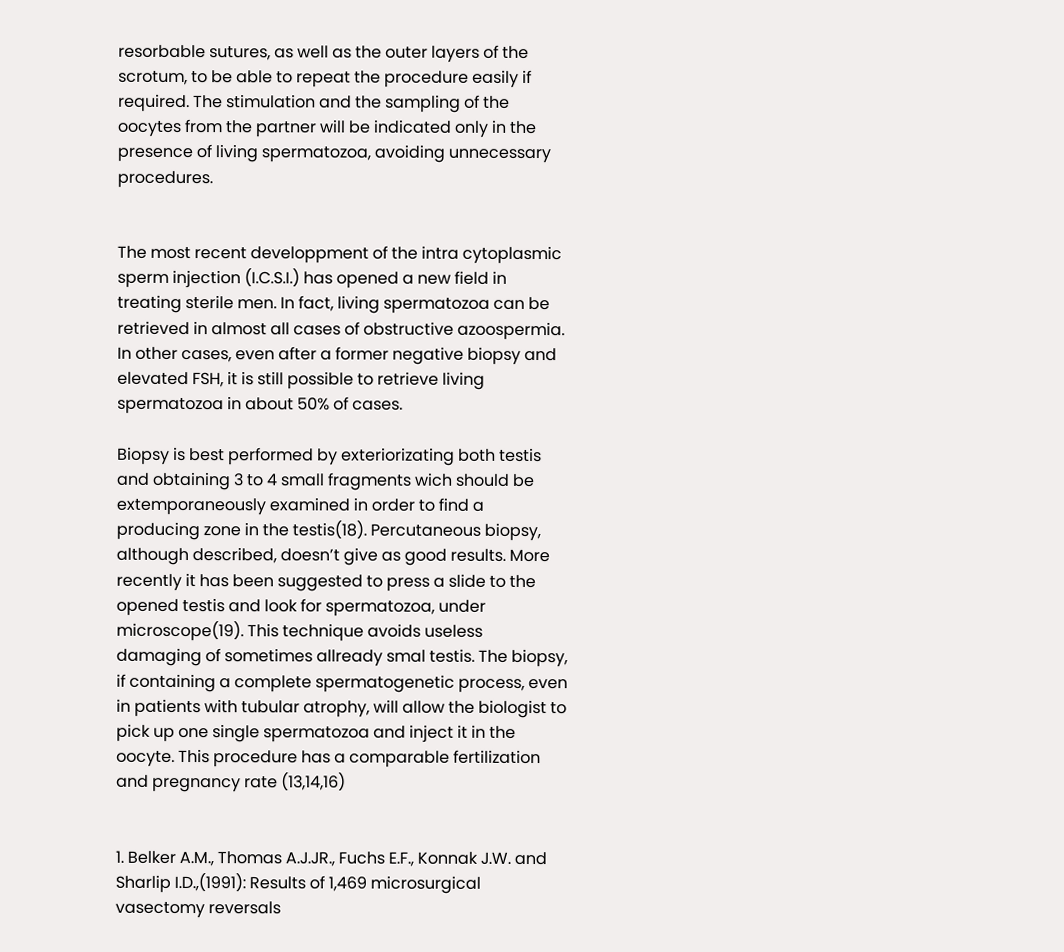resorbable sutures, as well as the outer layers of the scrotum, to be able to repeat the procedure easily if required. The stimulation and the sampling of the oocytes from the partner will be indicated only in the presence of living spermatozoa, avoiding unnecessary procedures.


The most recent developpment of the intra cytoplasmic sperm injection (I.C.S.I.) has opened a new field in treating sterile men. In fact, living spermatozoa can be retrieved in almost all cases of obstructive azoospermia. In other cases, even after a former negative biopsy and elevated FSH, it is still possible to retrieve living spermatozoa in about 50% of cases.

Biopsy is best performed by exteriorizating both testis and obtaining 3 to 4 small fragments wich should be extemporaneously examined in order to find a producing zone in the testis(18). Percutaneous biopsy, although described, doesn’t give as good results. More recently it has been suggested to press a slide to the opened testis and look for spermatozoa, under microscope(19). This technique avoids useless damaging of sometimes allready smal testis. The biopsy, if containing a complete spermatogenetic process, even in patients with tubular atrophy, will allow the biologist to pick up one single spermatozoa and inject it in the oocyte. This procedure has a comparable fertilization and pregnancy rate (13,14,16)


1. Belker A.M., Thomas A.J.JR., Fuchs E.F., Konnak J.W. and Sharlip I.D.,(1991): Results of 1,469 microsurgical vasectomy reversals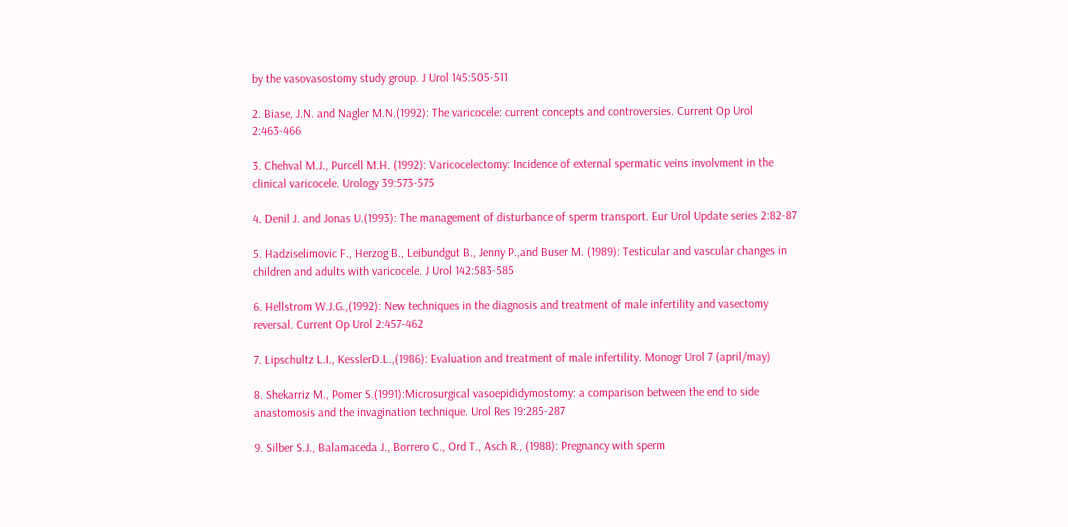by the vasovasostomy study group. J Urol 145:505-511

2. Biase, J.N. and Nagler M.N.(1992): The varicocele: current concepts and controversies. Current Op Urol 2:463-466

3. Chehval M.J., Purcell M.H. (1992): Varicocelectomy: Incidence of external spermatic veins involvment in the clinical varicocele. Urology 39:573-575

4. Denil J. and Jonas U.(1993): The management of disturbance of sperm transport. Eur Urol Update series 2:82-87

5. Hadziselimovic F., Herzog B., Leibundgut B., Jenny P.,and Buser M. (1989): Testicular and vascular changes in children and adults with varicocele. J Urol 142:583-585

6. Hellstrom W.J.G.,(1992): New techniques in the diagnosis and treatment of male infertility and vasectomy reversal. Current Op Urol 2:457-462

7. Lipschultz L.I., KesslerD.L.,(1986): Evaluation and treatment of male infertility. Monogr Urol 7 (april/may)

8. Shekarriz M., Pomer S.(1991):Microsurgical vasoepididymostomy: a comparison between the end to side anastomosis and the invagination technique. Urol Res 19:285-287

9. Silber S.J., Balamaceda J., Borrero C., Ord T., Asch R., (1988): Pregnancy with sperm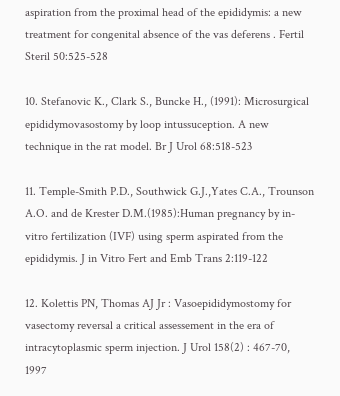aspiration from the proximal head of the epididymis: a new treatment for congenital absence of the vas deferens . Fertil Steril 50:525-528

10. Stefanovic K., Clark S., Buncke H., (1991): Microsurgical epididymovasostomy by loop intussuception. A new technique in the rat model. Br J Urol 68:518-523

11. Temple-Smith P.D., Southwick G.J.,Yates C.A., Trounson A.O. and de Krester D.M.(1985):Human pregnancy by in-vitro fertilization (IVF) using sperm aspirated from the epididymis. J in Vitro Fert and Emb Trans 2:119-122

12. Kolettis PN, Thomas AJ Jr : Vasoepididymostomy for vasectomy reversal a critical assessement in the era of intracytoplasmic sperm injection. J Urol 158(2) : 467-70, 1997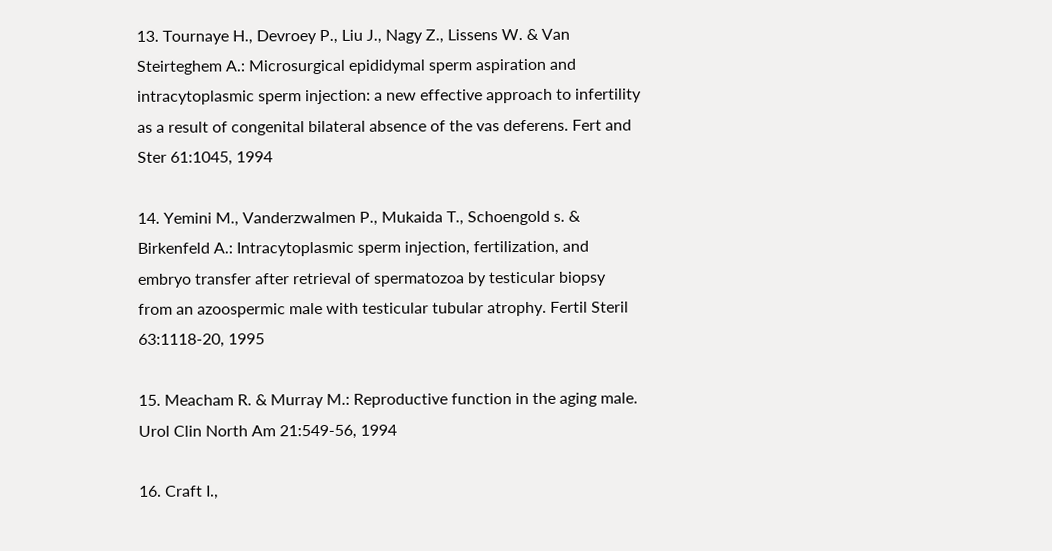13. Tournaye H., Devroey P., Liu J., Nagy Z., Lissens W. & Van Steirteghem A.: Microsurgical epididymal sperm aspiration and intracytoplasmic sperm injection: a new effective approach to infertility as a result of congenital bilateral absence of the vas deferens. Fert and Ster 61:1045, 1994

14. Yemini M., Vanderzwalmen P., Mukaida T., Schoengold s. & Birkenfeld A.: Intracytoplasmic sperm injection, fertilization, and embryo transfer after retrieval of spermatozoa by testicular biopsy from an azoospermic male with testicular tubular atrophy. Fertil Steril 63:1118-20, 1995

15. Meacham R. & Murray M.: Reproductive function in the aging male. Urol Clin North Am 21:549-56, 1994

16. Craft I.,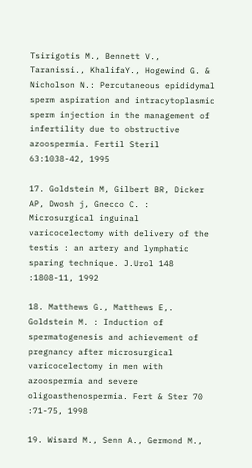Tsirigotis M., Bennett V., Taranissi., KhalifaY., Hogewind G. & Nicholson N.: Percutaneous epididymal sperm aspiration and intracytoplasmic sperm injection in the management of infertility due to obstructive azoospermia. Fertil Steril 63:1038-42, 1995

17. Goldstein M, Gilbert BR, Dicker AP, Dwosh j, Gnecco C. : Microsurgical inguinal varicocelectomy with delivery of the testis : an artery and lymphatic sparing technique. J.Urol 148 :1808-11, 1992

18. Matthews G., Matthews E,. Goldstein M. : Induction of spermatogenesis and achievement of pregnancy after microsurgical varicocelectomy in men with azoospermia and severe oligoasthenospermia. Fert & Ster 70 :71-75, 1998

19. Wisard M., Senn A., Germond M.,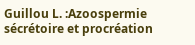Guillou L. :Azoospermie sécrétoire et procréation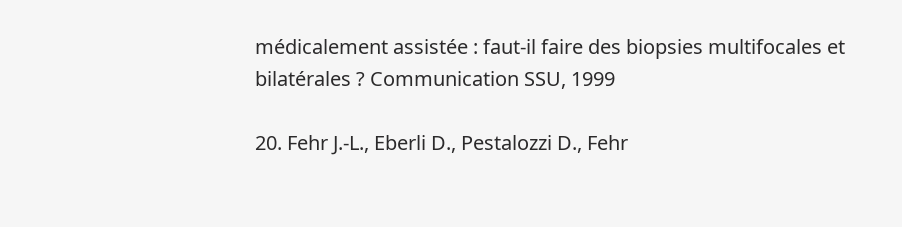médicalement assistée : faut-il faire des biopsies multifocales et bilatérales ? Communication SSU, 1999

20. Fehr J.-L., Eberli D., Pestalozzi D., Fehr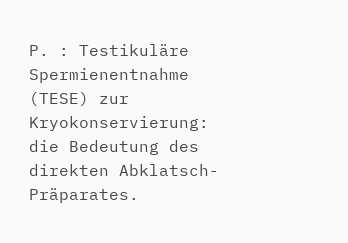P. : Testikuläre Spermienentnahme (TESE) zur Kryokonservierung: die Bedeutung des direkten Abklatsch-Präparates.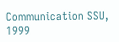Communication SSU, 1999